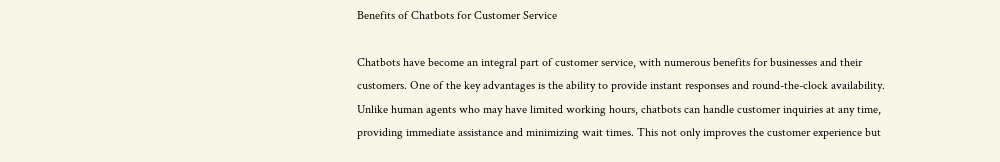Benefits of Chatbots for Customer Service

Chatbots have become an integral part of customer service, with numerous benefits for businesses and their customers. One of the key advantages is the ability to provide instant responses and round-the-clock availability. Unlike human agents who may have limited working hours, chatbots can handle customer inquiries at any time, providing immediate assistance and minimizing wait times. This not only improves the customer experience but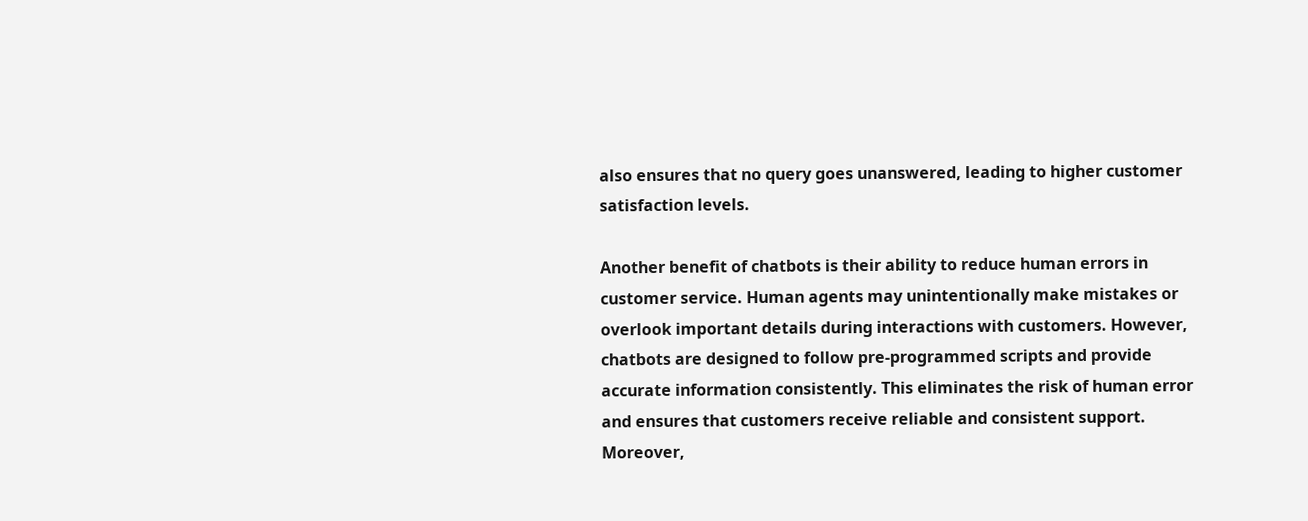also ensures that no query goes unanswered, leading to higher customer satisfaction levels.

Another benefit of chatbots is their ability to reduce human errors in customer service. Human agents may unintentionally make mistakes or overlook important details during interactions with customers. However, chatbots are designed to follow pre-programmed scripts and provide accurate information consistently. This eliminates the risk of human error and ensures that customers receive reliable and consistent support. Moreover,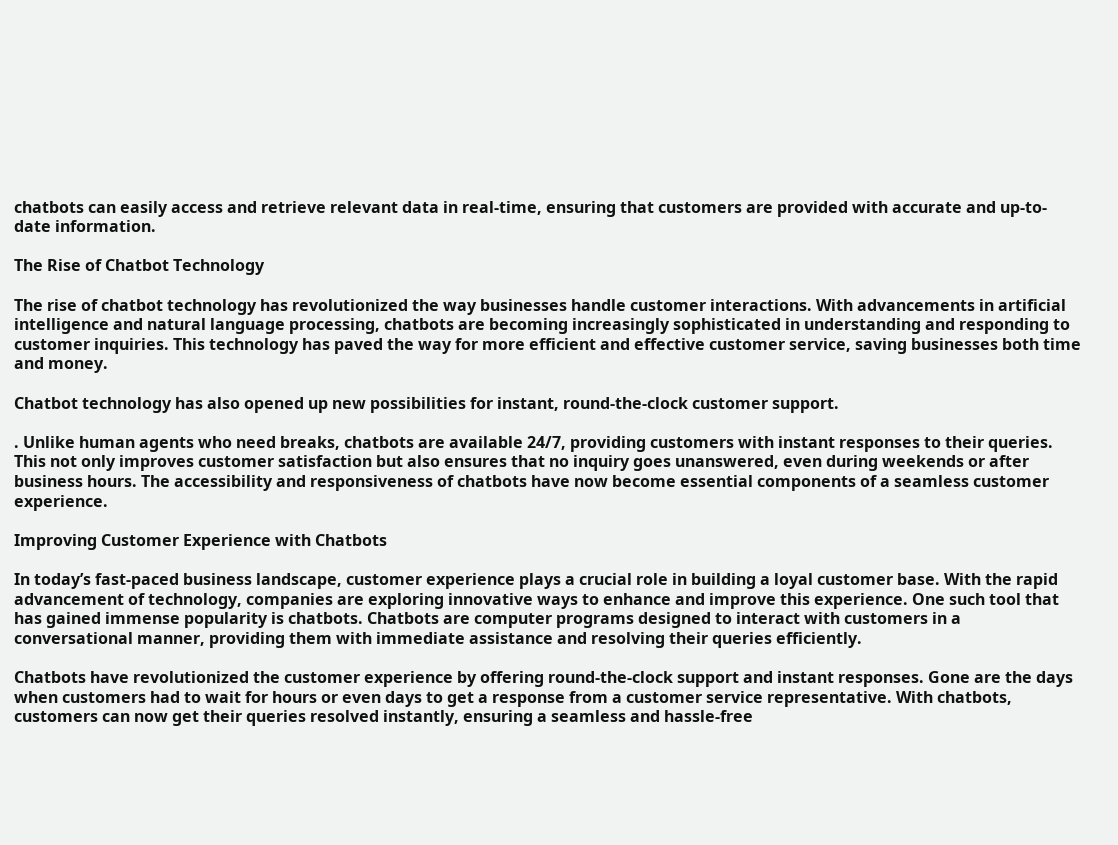chatbots can easily access and retrieve relevant data in real-time, ensuring that customers are provided with accurate and up-to-date information.

The Rise of Chatbot Technology

The rise of chatbot technology has revolutionized the way businesses handle customer interactions. With advancements in artificial intelligence and natural language processing, chatbots are becoming increasingly sophisticated in understanding and responding to customer inquiries. This technology has paved the way for more efficient and effective customer service, saving businesses both time and money.

Chatbot technology has also opened up new possibilities for instant, round-the-clock customer support.

. Unlike human agents who need breaks, chatbots are available 24/7, providing customers with instant responses to their queries. This not only improves customer satisfaction but also ensures that no inquiry goes unanswered, even during weekends or after business hours. The accessibility and responsiveness of chatbots have now become essential components of a seamless customer experience.

Improving Customer Experience with Chatbots

In today’s fast-paced business landscape, customer experience plays a crucial role in building a loyal customer base. With the rapid advancement of technology, companies are exploring innovative ways to enhance and improve this experience. One such tool that has gained immense popularity is chatbots. Chatbots are computer programs designed to interact with customers in a conversational manner, providing them with immediate assistance and resolving their queries efficiently.

Chatbots have revolutionized the customer experience by offering round-the-clock support and instant responses. Gone are the days when customers had to wait for hours or even days to get a response from a customer service representative. With chatbots, customers can now get their queries resolved instantly, ensuring a seamless and hassle-free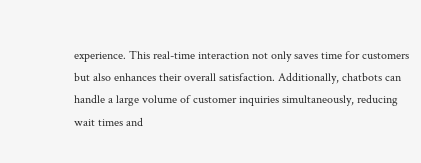experience. This real-time interaction not only saves time for customers but also enhances their overall satisfaction. Additionally, chatbots can handle a large volume of customer inquiries simultaneously, reducing wait times and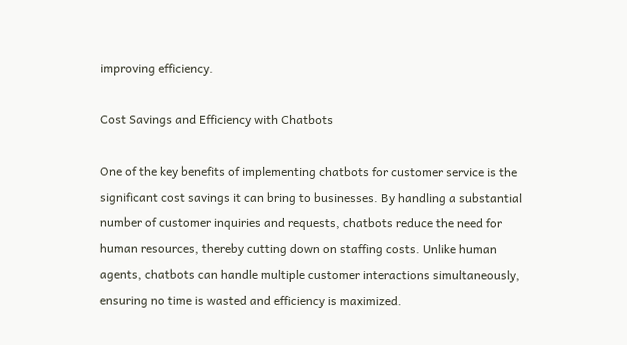improving efficiency.

Cost Savings and Efficiency with Chatbots

One of the key benefits of implementing chatbots for customer service is the significant cost savings it can bring to businesses. By handling a substantial number of customer inquiries and requests, chatbots reduce the need for human resources, thereby cutting down on staffing costs. Unlike human agents, chatbots can handle multiple customer interactions simultaneously, ensuring no time is wasted and efficiency is maximized.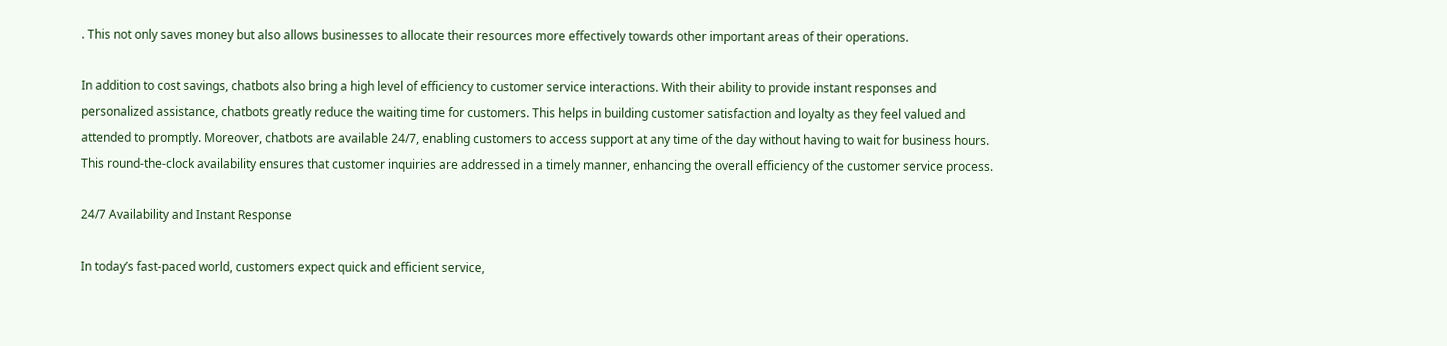. This not only saves money but also allows businesses to allocate their resources more effectively towards other important areas of their operations.

In addition to cost savings, chatbots also bring a high level of efficiency to customer service interactions. With their ability to provide instant responses and personalized assistance, chatbots greatly reduce the waiting time for customers. This helps in building customer satisfaction and loyalty as they feel valued and attended to promptly. Moreover, chatbots are available 24/7, enabling customers to access support at any time of the day without having to wait for business hours. This round-the-clock availability ensures that customer inquiries are addressed in a timely manner, enhancing the overall efficiency of the customer service process.

24/7 Availability and Instant Response

In today’s fast-paced world, customers expect quick and efficient service,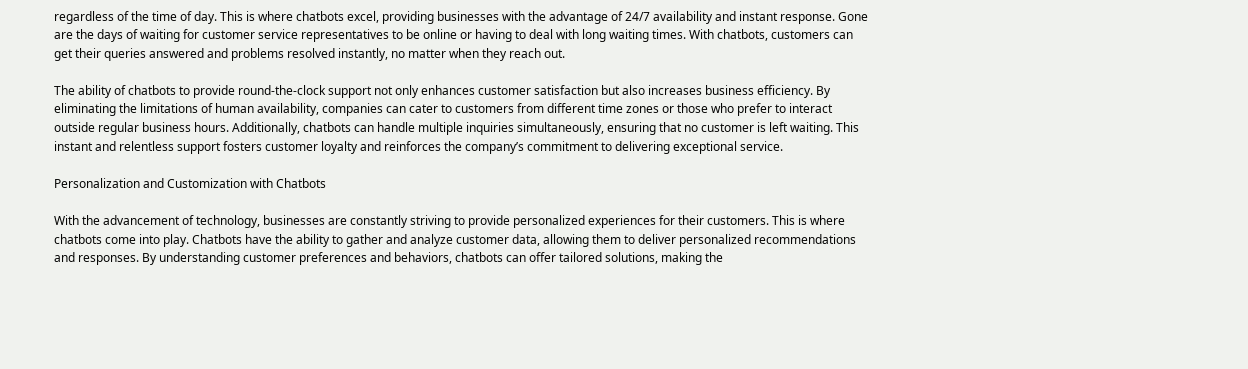regardless of the time of day. This is where chatbots excel, providing businesses with the advantage of 24/7 availability and instant response. Gone are the days of waiting for customer service representatives to be online or having to deal with long waiting times. With chatbots, customers can get their queries answered and problems resolved instantly, no matter when they reach out.

The ability of chatbots to provide round-the-clock support not only enhances customer satisfaction but also increases business efficiency. By eliminating the limitations of human availability, companies can cater to customers from different time zones or those who prefer to interact outside regular business hours. Additionally, chatbots can handle multiple inquiries simultaneously, ensuring that no customer is left waiting. This instant and relentless support fosters customer loyalty and reinforces the company’s commitment to delivering exceptional service.

Personalization and Customization with Chatbots

With the advancement of technology, businesses are constantly striving to provide personalized experiences for their customers. This is where chatbots come into play. Chatbots have the ability to gather and analyze customer data, allowing them to deliver personalized recommendations and responses. By understanding customer preferences and behaviors, chatbots can offer tailored solutions, making the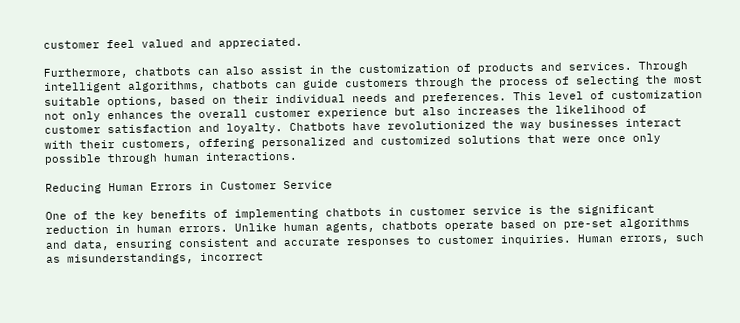customer feel valued and appreciated.

Furthermore, chatbots can also assist in the customization of products and services. Through intelligent algorithms, chatbots can guide customers through the process of selecting the most suitable options, based on their individual needs and preferences. This level of customization not only enhances the overall customer experience but also increases the likelihood of customer satisfaction and loyalty. Chatbots have revolutionized the way businesses interact with their customers, offering personalized and customized solutions that were once only possible through human interactions.

Reducing Human Errors in Customer Service

One of the key benefits of implementing chatbots in customer service is the significant reduction in human errors. Unlike human agents, chatbots operate based on pre-set algorithms and data, ensuring consistent and accurate responses to customer inquiries. Human errors, such as misunderstandings, incorrect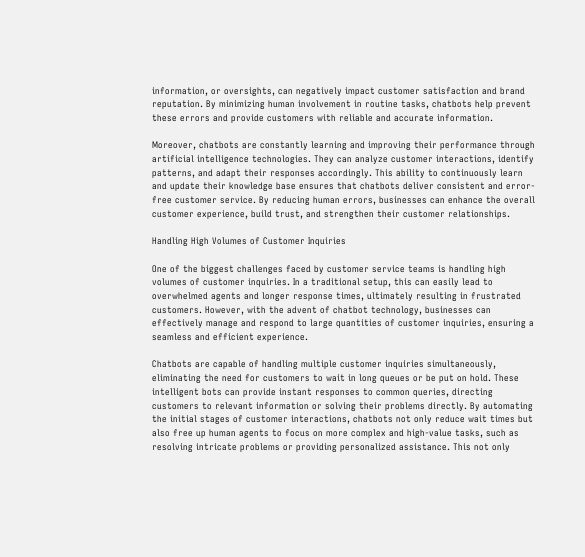information, or oversights, can negatively impact customer satisfaction and brand reputation. By minimizing human involvement in routine tasks, chatbots help prevent these errors and provide customers with reliable and accurate information.

Moreover, chatbots are constantly learning and improving their performance through artificial intelligence technologies. They can analyze customer interactions, identify patterns, and adapt their responses accordingly. This ability to continuously learn and update their knowledge base ensures that chatbots deliver consistent and error-free customer service. By reducing human errors, businesses can enhance the overall customer experience, build trust, and strengthen their customer relationships.

Handling High Volumes of Customer Inquiries

One of the biggest challenges faced by customer service teams is handling high volumes of customer inquiries. In a traditional setup, this can easily lead to overwhelmed agents and longer response times, ultimately resulting in frustrated customers. However, with the advent of chatbot technology, businesses can effectively manage and respond to large quantities of customer inquiries, ensuring a seamless and efficient experience.

Chatbots are capable of handling multiple customer inquiries simultaneously, eliminating the need for customers to wait in long queues or be put on hold. These intelligent bots can provide instant responses to common queries, directing customers to relevant information or solving their problems directly. By automating the initial stages of customer interactions, chatbots not only reduce wait times but also free up human agents to focus on more complex and high-value tasks, such as resolving intricate problems or providing personalized assistance. This not only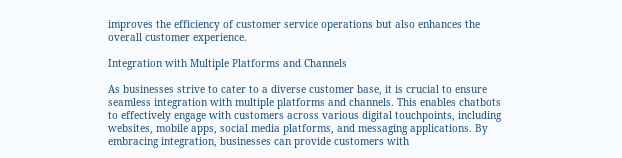improves the efficiency of customer service operations but also enhances the overall customer experience.

Integration with Multiple Platforms and Channels

As businesses strive to cater to a diverse customer base, it is crucial to ensure seamless integration with multiple platforms and channels. This enables chatbots to effectively engage with customers across various digital touchpoints, including websites, mobile apps, social media platforms, and messaging applications. By embracing integration, businesses can provide customers with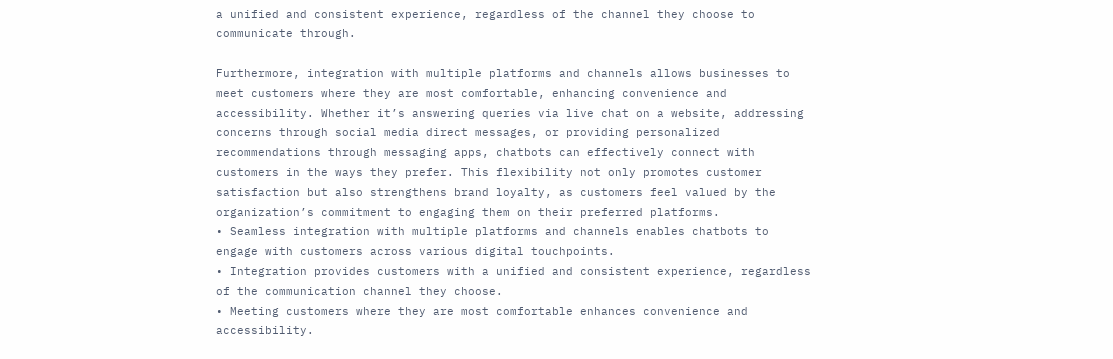a unified and consistent experience, regardless of the channel they choose to communicate through.

Furthermore, integration with multiple platforms and channels allows businesses to meet customers where they are most comfortable, enhancing convenience and accessibility. Whether it’s answering queries via live chat on a website, addressing concerns through social media direct messages, or providing personalized recommendations through messaging apps, chatbots can effectively connect with customers in the ways they prefer. This flexibility not only promotes customer satisfaction but also strengthens brand loyalty, as customers feel valued by the organization’s commitment to engaging them on their preferred platforms.
• Seamless integration with multiple platforms and channels enables chatbots to engage with customers across various digital touchpoints.
• Integration provides customers with a unified and consistent experience, regardless of the communication channel they choose.
• Meeting customers where they are most comfortable enhances convenience and accessibility.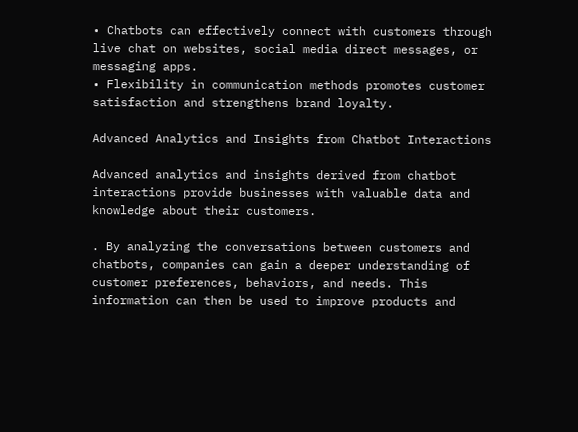• Chatbots can effectively connect with customers through live chat on websites, social media direct messages, or messaging apps.
• Flexibility in communication methods promotes customer satisfaction and strengthens brand loyalty.

Advanced Analytics and Insights from Chatbot Interactions

Advanced analytics and insights derived from chatbot interactions provide businesses with valuable data and knowledge about their customers.

. By analyzing the conversations between customers and chatbots, companies can gain a deeper understanding of customer preferences, behaviors, and needs. This information can then be used to improve products and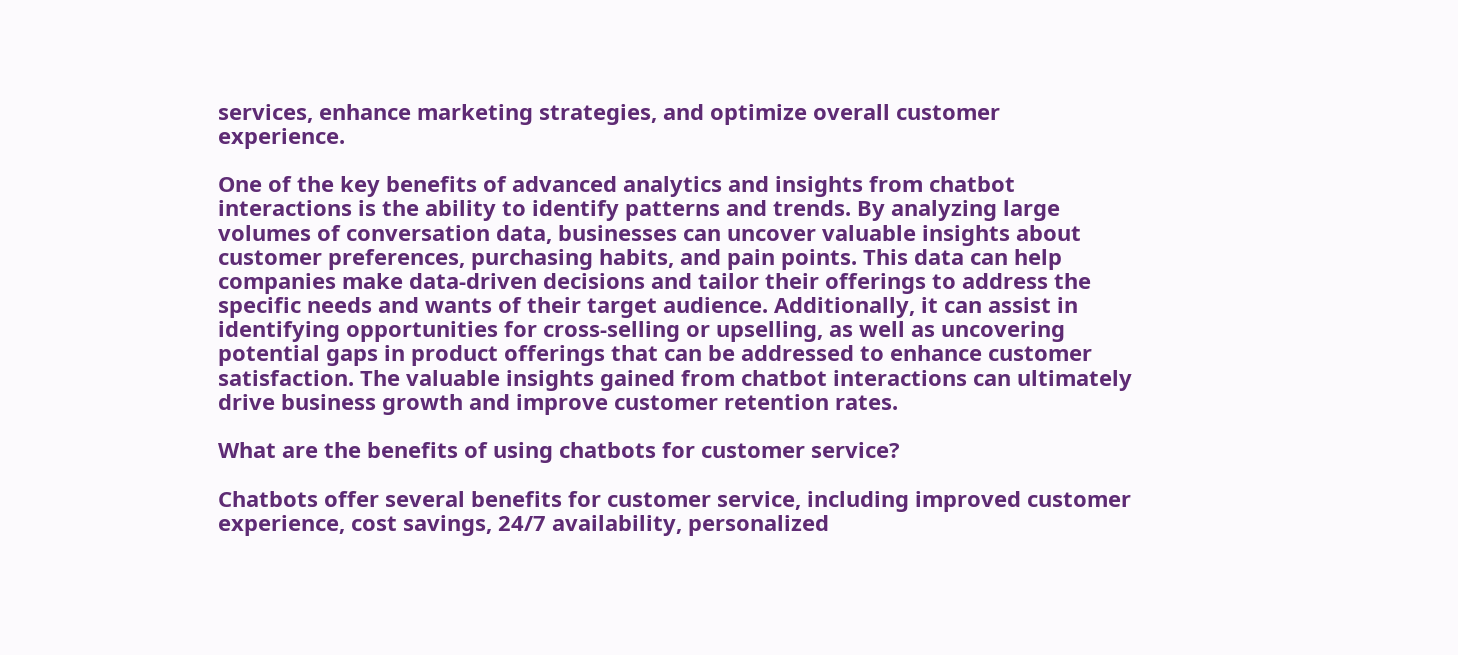services, enhance marketing strategies, and optimize overall customer experience.

One of the key benefits of advanced analytics and insights from chatbot interactions is the ability to identify patterns and trends. By analyzing large volumes of conversation data, businesses can uncover valuable insights about customer preferences, purchasing habits, and pain points. This data can help companies make data-driven decisions and tailor their offerings to address the specific needs and wants of their target audience. Additionally, it can assist in identifying opportunities for cross-selling or upselling, as well as uncovering potential gaps in product offerings that can be addressed to enhance customer satisfaction. The valuable insights gained from chatbot interactions can ultimately drive business growth and improve customer retention rates.

What are the benefits of using chatbots for customer service?

Chatbots offer several benefits for customer service, including improved customer experience, cost savings, 24/7 availability, personalized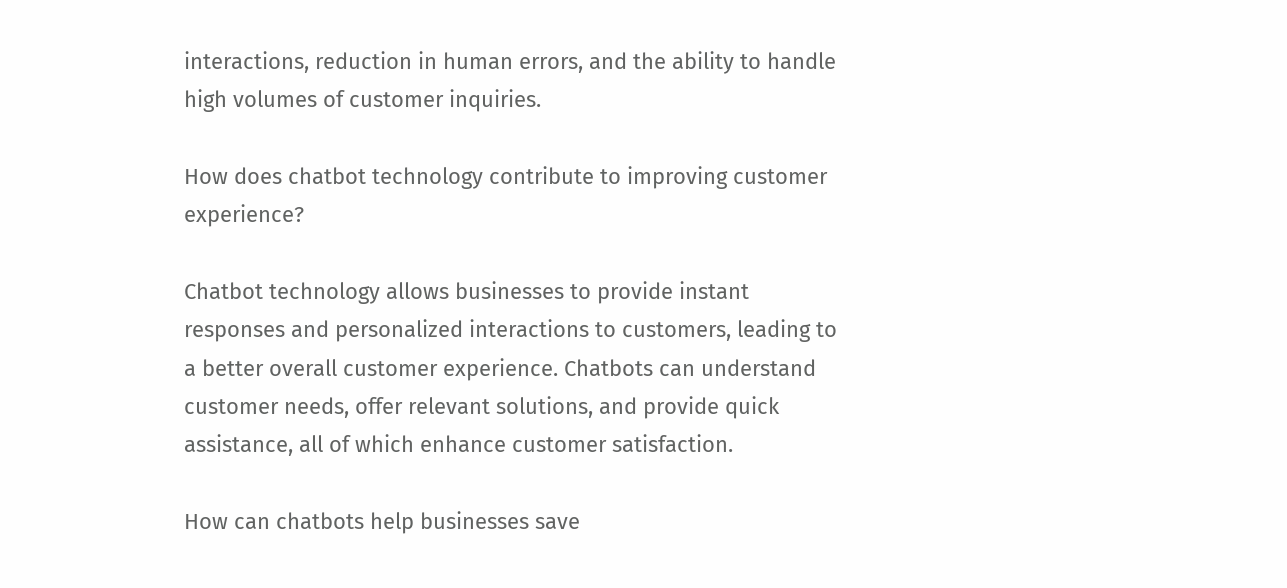interactions, reduction in human errors, and the ability to handle high volumes of customer inquiries.

How does chatbot technology contribute to improving customer experience?

Chatbot technology allows businesses to provide instant responses and personalized interactions to customers, leading to a better overall customer experience. Chatbots can understand customer needs, offer relevant solutions, and provide quick assistance, all of which enhance customer satisfaction.

How can chatbots help businesses save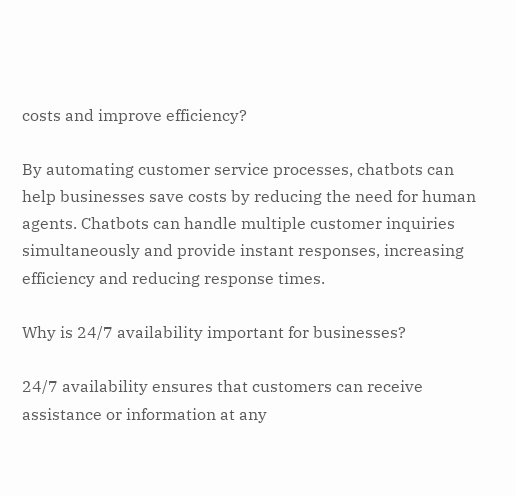costs and improve efficiency?

By automating customer service processes, chatbots can help businesses save costs by reducing the need for human agents. Chatbots can handle multiple customer inquiries simultaneously and provide instant responses, increasing efficiency and reducing response times.

Why is 24/7 availability important for businesses?

24/7 availability ensures that customers can receive assistance or information at any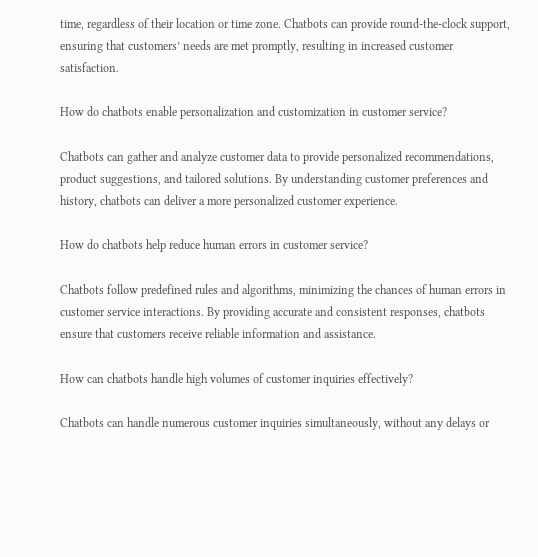time, regardless of their location or time zone. Chatbots can provide round-the-clock support, ensuring that customers’ needs are met promptly, resulting in increased customer satisfaction.

How do chatbots enable personalization and customization in customer service?

Chatbots can gather and analyze customer data to provide personalized recommendations, product suggestions, and tailored solutions. By understanding customer preferences and history, chatbots can deliver a more personalized customer experience.

How do chatbots help reduce human errors in customer service?

Chatbots follow predefined rules and algorithms, minimizing the chances of human errors in customer service interactions. By providing accurate and consistent responses, chatbots ensure that customers receive reliable information and assistance.

How can chatbots handle high volumes of customer inquiries effectively?

Chatbots can handle numerous customer inquiries simultaneously, without any delays or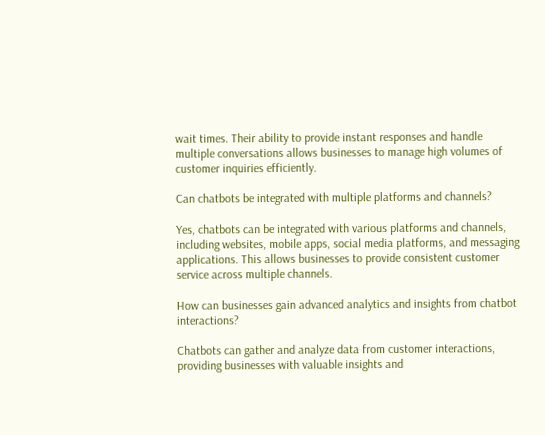wait times. Their ability to provide instant responses and handle multiple conversations allows businesses to manage high volumes of customer inquiries efficiently.

Can chatbots be integrated with multiple platforms and channels?

Yes, chatbots can be integrated with various platforms and channels, including websites, mobile apps, social media platforms, and messaging applications. This allows businesses to provide consistent customer service across multiple channels.

How can businesses gain advanced analytics and insights from chatbot interactions?

Chatbots can gather and analyze data from customer interactions, providing businesses with valuable insights and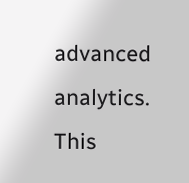advanced analytics. This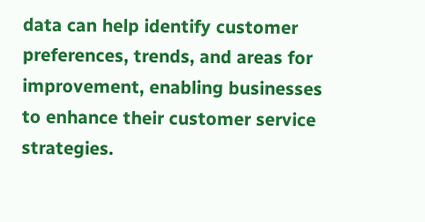data can help identify customer preferences, trends, and areas for improvement, enabling businesses to enhance their customer service strategies.